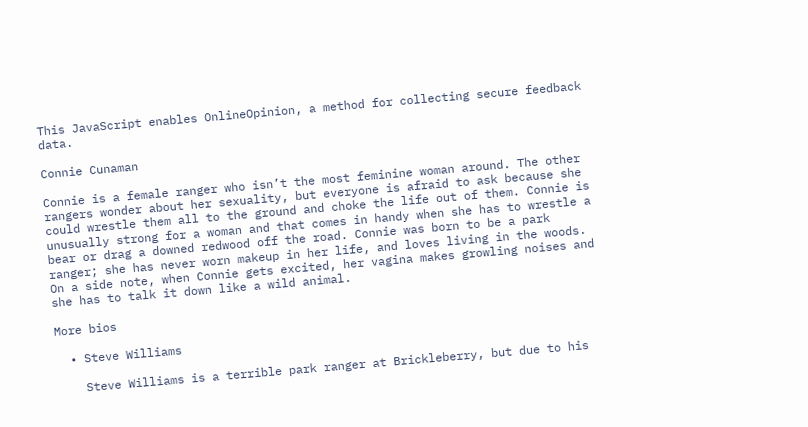This JavaScript enables OnlineOpinion, a method for collecting secure feedback data.

Connie Cunaman

Connie is a female ranger who isn’t the most feminine woman around. The other rangers wonder about her sexuality, but everyone is afraid to ask because she could wrestle them all to the ground and choke the life out of them. Connie is unusually strong for a woman and that comes in handy when she has to wrestle a bear or drag a downed redwood off the road. Connie was born to be a park ranger; she has never worn makeup in her life, and loves living in the woods. On a side note, when Connie gets excited, her vagina makes growling noises and she has to talk it down like a wild animal.

More bios

  • Steve Williams

    Steve Williams is a terrible park ranger at Brickleberry, but due to his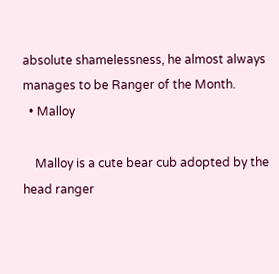absolute shamelessness, he almost always manages to be Ranger of the Month.
  • Malloy

    Malloy is a cute bear cub adopted by the head ranger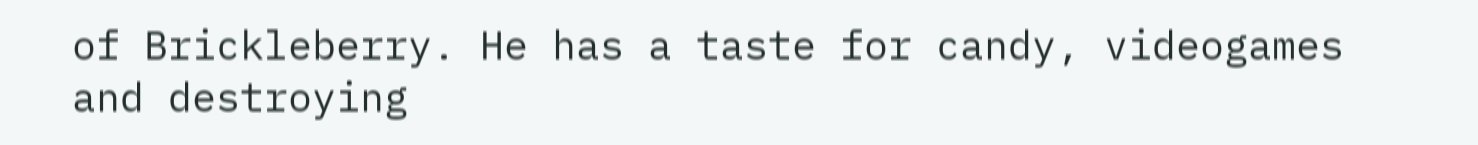of Brickleberry. He has a taste for candy, videogames and destroying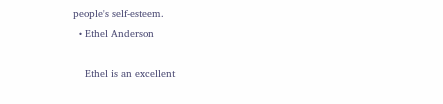people's self-esteem.
  • Ethel Anderson

    Ethel is an excellent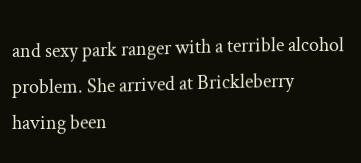and sexy park ranger with a terrible alcohol problem. She arrived at Brickleberry having been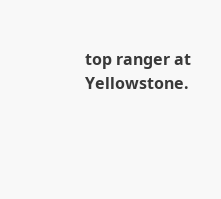top ranger at Yellowstone.